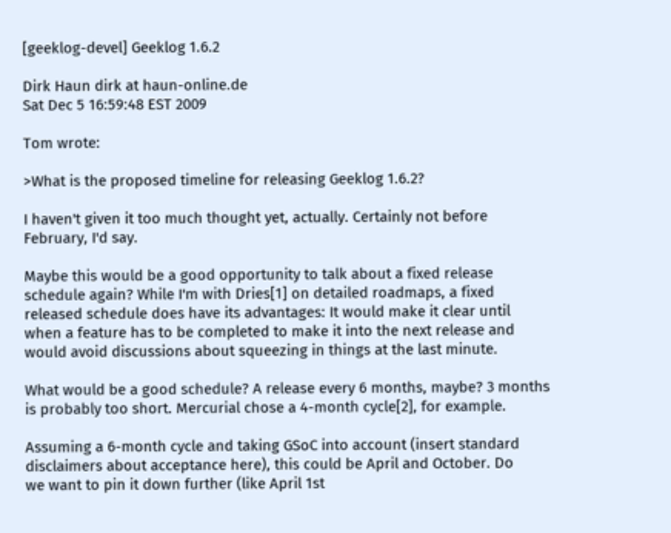[geeklog-devel] Geeklog 1.6.2

Dirk Haun dirk at haun-online.de
Sat Dec 5 16:59:48 EST 2009

Tom wrote:

>What is the proposed timeline for releasing Geeklog 1.6.2?

I haven't given it too much thought yet, actually. Certainly not before
February, I'd say.

Maybe this would be a good opportunity to talk about a fixed release
schedule again? While I'm with Dries[1] on detailed roadmaps, a fixed
released schedule does have its advantages: It would make it clear until
when a feature has to be completed to make it into the next release and
would avoid discussions about squeezing in things at the last minute.

What would be a good schedule? A release every 6 months, maybe? 3 months
is probably too short. Mercurial chose a 4-month cycle[2], for example.

Assuming a 6-month cycle and taking GSoC into account (insert standard
disclaimers about acceptance here), this could be April and October. Do
we want to pin it down further (like April 1st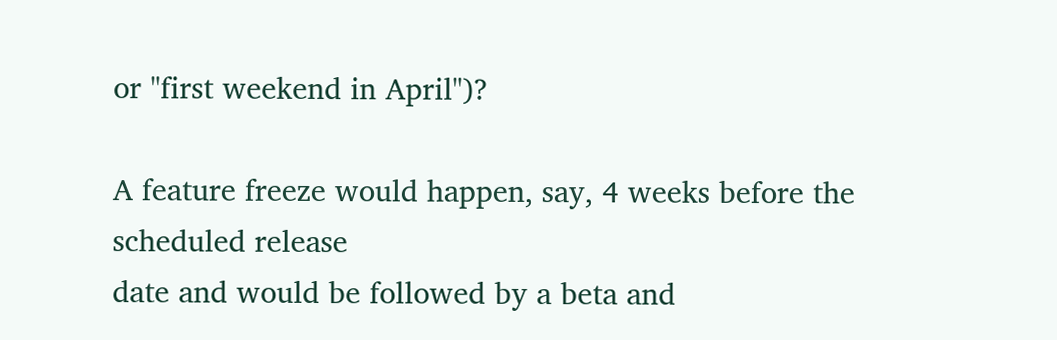or "first weekend in April")?

A feature freeze would happen, say, 4 weeks before the scheduled release
date and would be followed by a beta and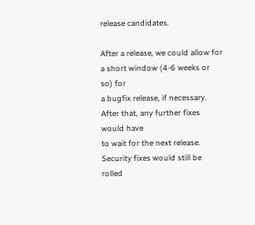release candidates.

After a release, we could allow for a short window (4-6 weeks or so) for
a bugfix release, if necessary. After that, any further fixes would have
to wait for the next release. Security fixes would still be rolled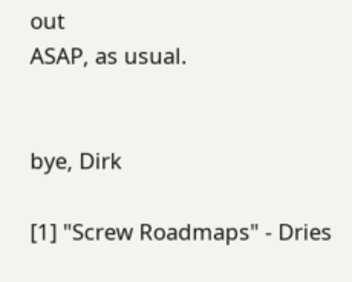out
ASAP, as usual.


bye, Dirk

[1] "Screw Roadmaps" - Dries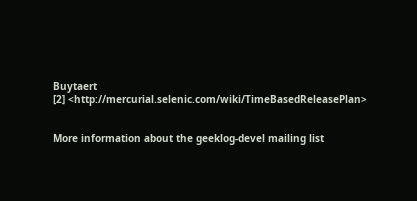Buytaert
[2] <http://mercurial.selenic.com/wiki/TimeBasedReleasePlan>


More information about the geeklog-devel mailing list